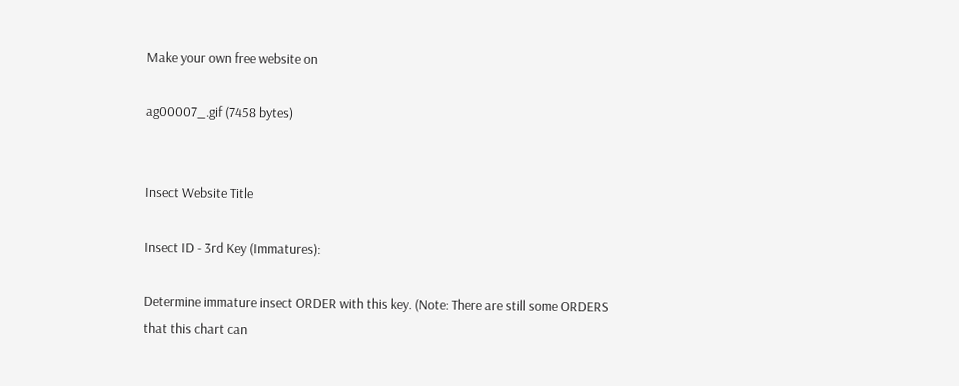Make your own free website on

ag00007_.gif (7458 bytes)


Insect Website Title

Insect ID - 3rd Key (Immatures):

Determine immature insect ORDER with this key. (Note: There are still some ORDERS that this chart can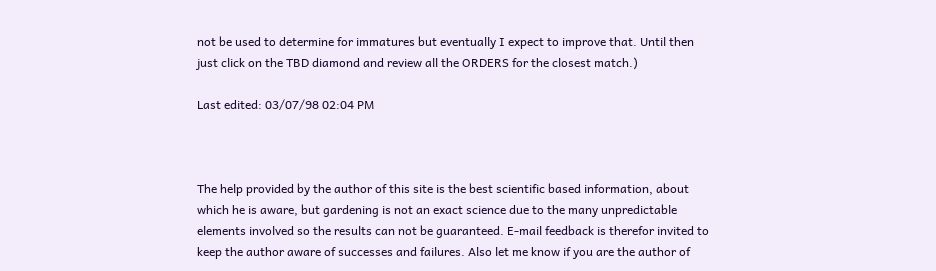not be used to determine for immatures but eventually I expect to improve that. Until then just click on the TBD diamond and review all the ORDERS for the closest match.)

Last edited: 03/07/98 02:04 PM



The help provided by the author of this site is the best scientific based information, about which he is aware, but gardening is not an exact science due to the many unpredictable elements involved so the results can not be guaranteed. E-mail feedback is therefor invited to keep the author aware of successes and failures. Also let me know if you are the author of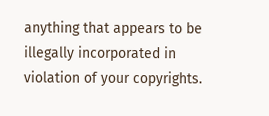anything that appears to be illegally incorporated in violation of your copyrights.